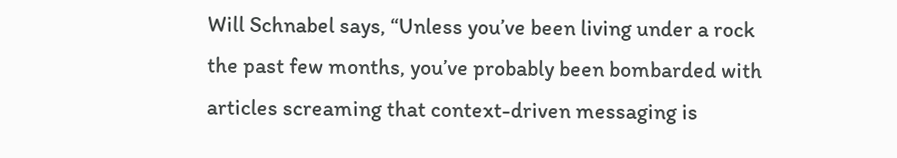Will Schnabel says, “Unless you’ve been living under a rock the past few months, you’ve probably been bombarded with articles screaming that context-driven messaging is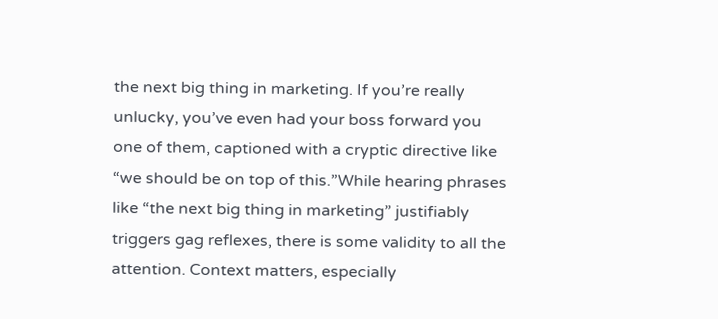the next big thing in marketing. If you’re really unlucky, you’ve even had your boss forward you one of them, captioned with a cryptic directive like “we should be on top of this.”While hearing phrases like “the next big thing in marketing” justifiably triggers gag reflexes, there is some validity to all the attention. Context matters, especially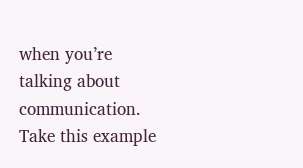when you’re talking about communication. Take this example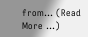from... (Read More ...)